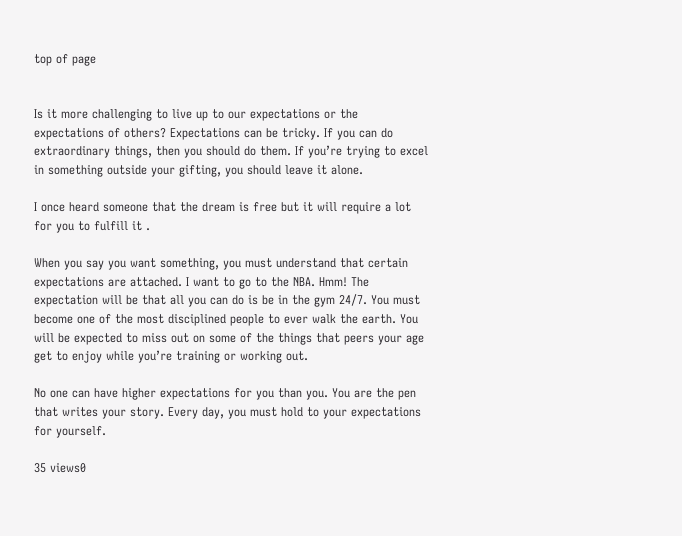top of page


Is it more challenging to live up to our expectations or the expectations of others? Expectations can be tricky. If you can do extraordinary things, then you should do them. If you’re trying to excel in something outside your gifting, you should leave it alone.

I once heard someone that the dream is free but it will require a lot for you to fulfill it .

When you say you want something, you must understand that certain expectations are attached. I want to go to the NBA. Hmm! The expectation will be that all you can do is be in the gym 24/7. You must become one of the most disciplined people to ever walk the earth. You will be expected to miss out on some of the things that peers your age get to enjoy while you’re training or working out.

No one can have higher expectations for you than you. You are the pen that writes your story. Every day, you must hold to your expectations for yourself.

35 views0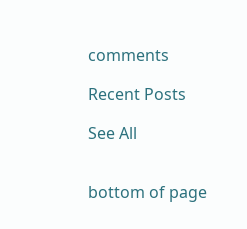comments

Recent Posts

See All


bottom of page